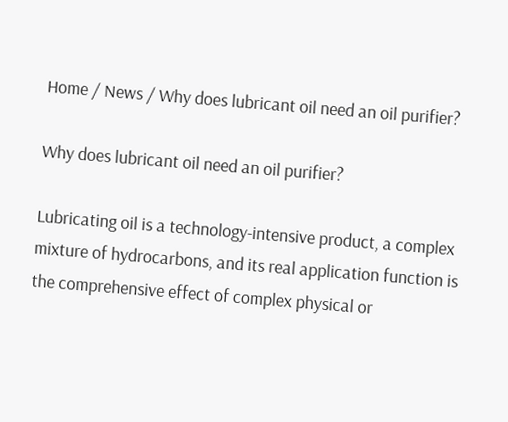Home / News / Why does lubricant oil need an oil purifier?

Why does lubricant oil need an oil purifier?

Lubricating oil is a technology-intensive product, a complex mixture of hydrocarbons, and its real application function is the comprehensive effect of complex physical or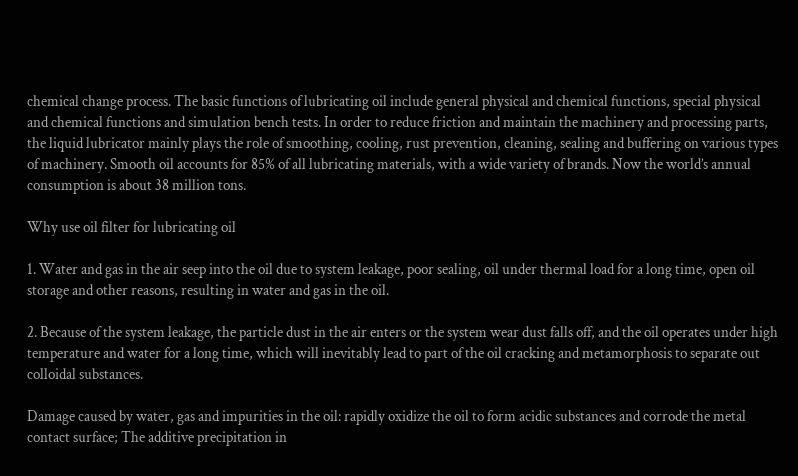chemical change process. The basic functions of lubricating oil include general physical and chemical functions, special physical and chemical functions and simulation bench tests. In order to reduce friction and maintain the machinery and processing parts, the liquid lubricator mainly plays the role of smoothing, cooling, rust prevention, cleaning, sealing and buffering on various types of machinery. Smooth oil accounts for 85% of all lubricating materials, with a wide variety of brands. Now the world’s annual consumption is about 38 million tons.

Why use oil filter for lubricating oil

1. Water and gas in the air seep into the oil due to system leakage, poor sealing, oil under thermal load for a long time, open oil storage and other reasons, resulting in water and gas in the oil.

2. Because of the system leakage, the particle dust in the air enters or the system wear dust falls off, and the oil operates under high temperature and water for a long time, which will inevitably lead to part of the oil cracking and metamorphosis to separate out colloidal substances.

Damage caused by water, gas and impurities in the oil: rapidly oxidize the oil to form acidic substances and corrode the metal contact surface; The additive precipitation in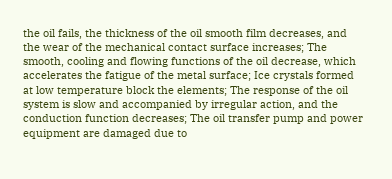the oil fails, the thickness of the oil smooth film decreases, and the wear of the mechanical contact surface increases; The smooth, cooling and flowing functions of the oil decrease, which accelerates the fatigue of the metal surface; Ice crystals formed at low temperature block the elements; The response of the oil system is slow and accompanied by irregular action, and the conduction function decreases; The oil transfer pump and power equipment are damaged due to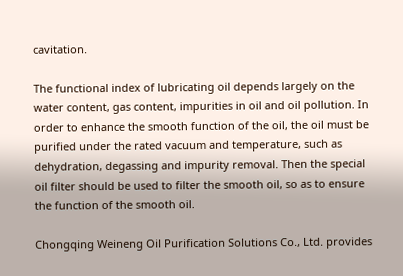cavitation.

The functional index of lubricating oil depends largely on the water content, gas content, impurities in oil and oil pollution. In order to enhance the smooth function of the oil, the oil must be purified under the rated vacuum and temperature, such as dehydration, degassing and impurity removal. Then the special oil filter should be used to filter the smooth oil, so as to ensure the function of the smooth oil.

Chongqing Weineng Oil Purification Solutions Co., Ltd. provides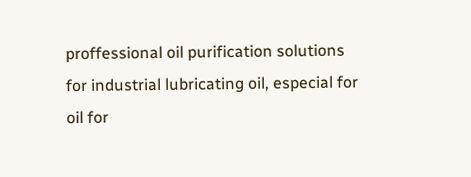proffessional oil purification solutions for industrial lubricating oil, especial for oil for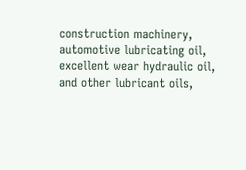construction machinery, automotive lubricating oil, excellent wear hydraulic oil, and other lubricant oils,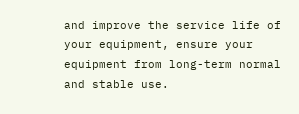and improve the service life of your equipment, ensure your equipment from long-term normal and stable use.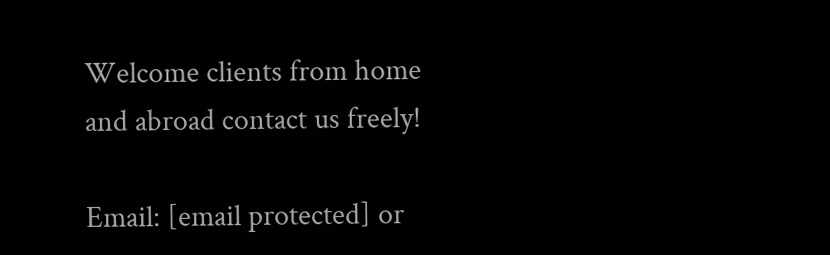Welcome clients from home and abroad contact us freely!

Email: [email protected] or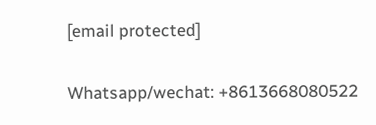[email protected]

Whatsapp/wechat: +8613668080522